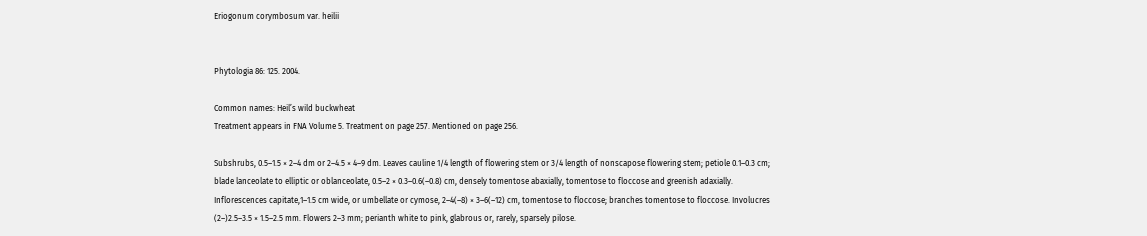Eriogonum corymbosum var. heilii


Phytologia 86: 125. 2004.

Common names: Heil’s wild buckwheat
Treatment appears in FNA Volume 5. Treatment on page 257. Mentioned on page 256.

Subshrubs, 0.5–1.5 × 2–4 dm or 2–4.5 × 4–9 dm. Leaves cauline 1/4 length of flowering stem or 3/4 length of nonscapose flowering stem; petiole 0.1–0.3 cm; blade lanceolate to elliptic or oblanceolate, 0.5–2 × 0.3–0.6(–0.8) cm, densely tomentose abaxially, tomentose to floccose and greenish adaxially. Inflorescences capitate,1–1.5 cm wide, or umbellate or cymose, 2–4(–8) × 3–6(–12) cm, tomentose to floccose; branches tomentose to floccose. Involucres (2–)2.5–3.5 × 1.5–2.5 mm. Flowers 2–3 mm; perianth white to pink, glabrous or, rarely, sparsely pilose.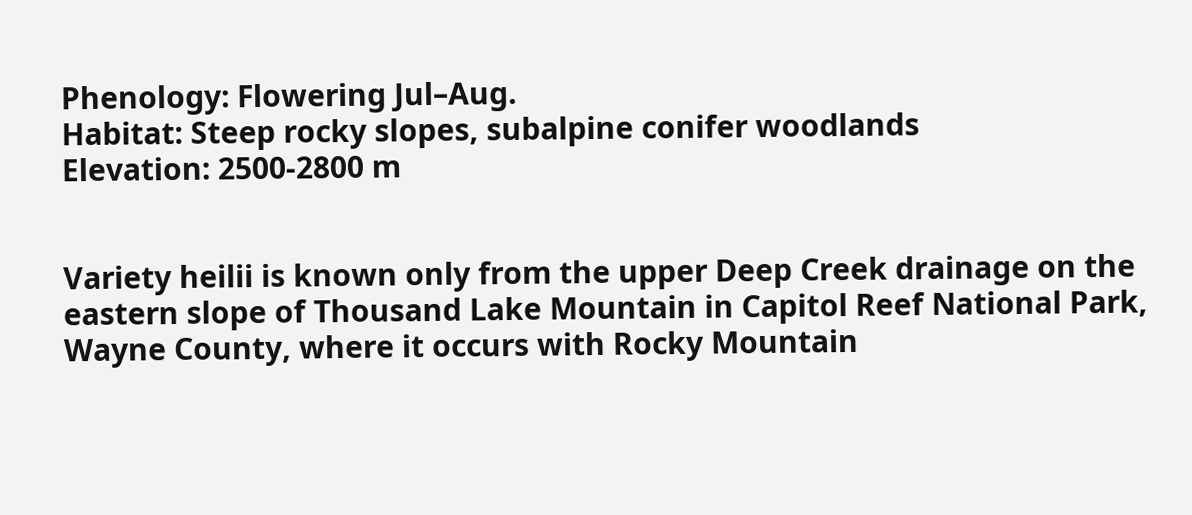Phenology: Flowering Jul–Aug.
Habitat: Steep rocky slopes, subalpine conifer woodlands
Elevation: 2500-2800 m


Variety heilii is known only from the upper Deep Creek drainage on the eastern slope of Thousand Lake Mountain in Capitol Reef National Park, Wayne County, where it occurs with Rocky Mountain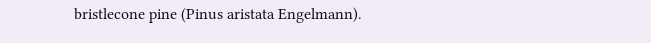bristlecone pine (Pinus aristata Engelmann).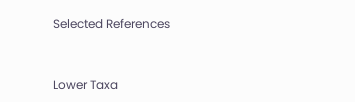Selected References


Lower Taxa